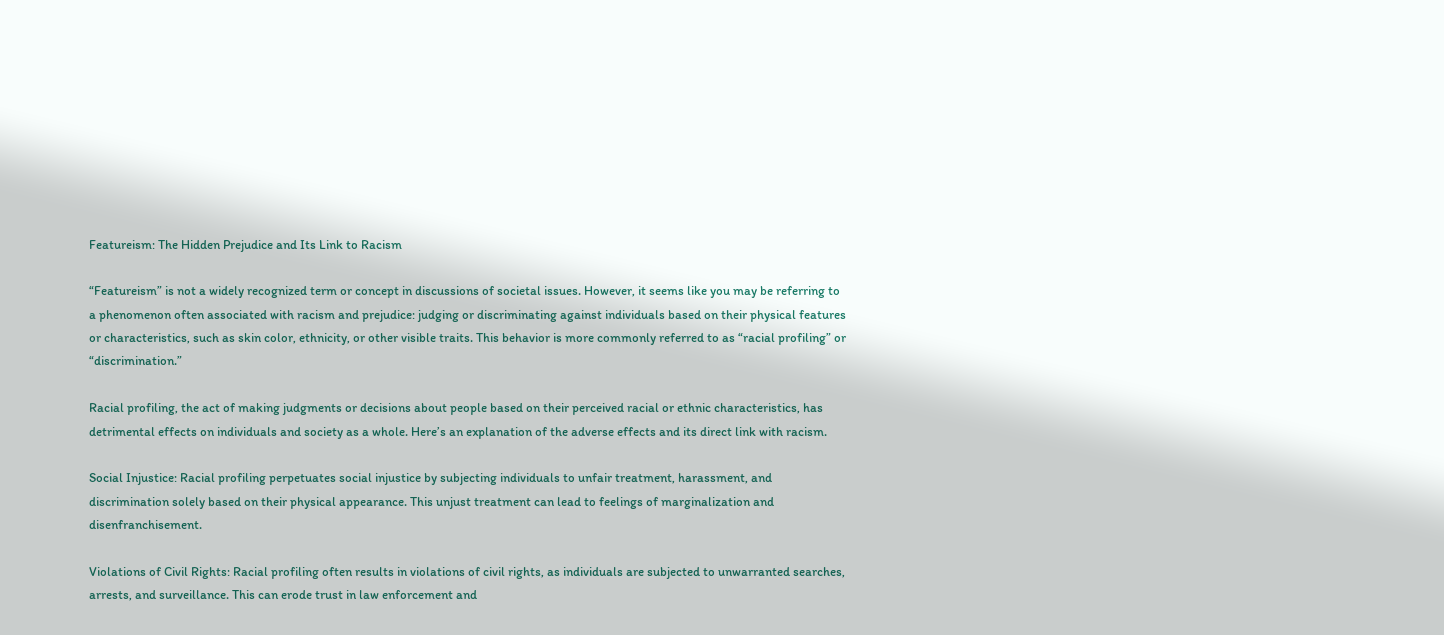Featureism: The Hidden Prejudice and Its Link to Racism

“Featureism” is not a widely recognized term or concept in discussions of societal issues. However, it seems like you may be referring to a phenomenon often associated with racism and prejudice: judging or discriminating against individuals based on their physical features or characteristics, such as skin color, ethnicity, or other visible traits. This behavior is more commonly referred to as “racial profiling” or “discrimination.”

Racial profiling, the act of making judgments or decisions about people based on their perceived racial or ethnic characteristics, has detrimental effects on individuals and society as a whole. Here’s an explanation of the adverse effects and its direct link with racism.

Social Injustice: Racial profiling perpetuates social injustice by subjecting individuals to unfair treatment, harassment, and discrimination solely based on their physical appearance. This unjust treatment can lead to feelings of marginalization and disenfranchisement.

Violations of Civil Rights: Racial profiling often results in violations of civil rights, as individuals are subjected to unwarranted searches, arrests, and surveillance. This can erode trust in law enforcement and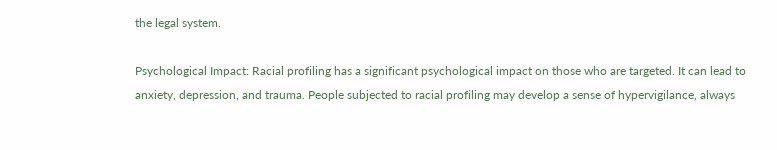the legal system.

Psychological Impact: Racial profiling has a significant psychological impact on those who are targeted. It can lead to anxiety, depression, and trauma. People subjected to racial profiling may develop a sense of hypervigilance, always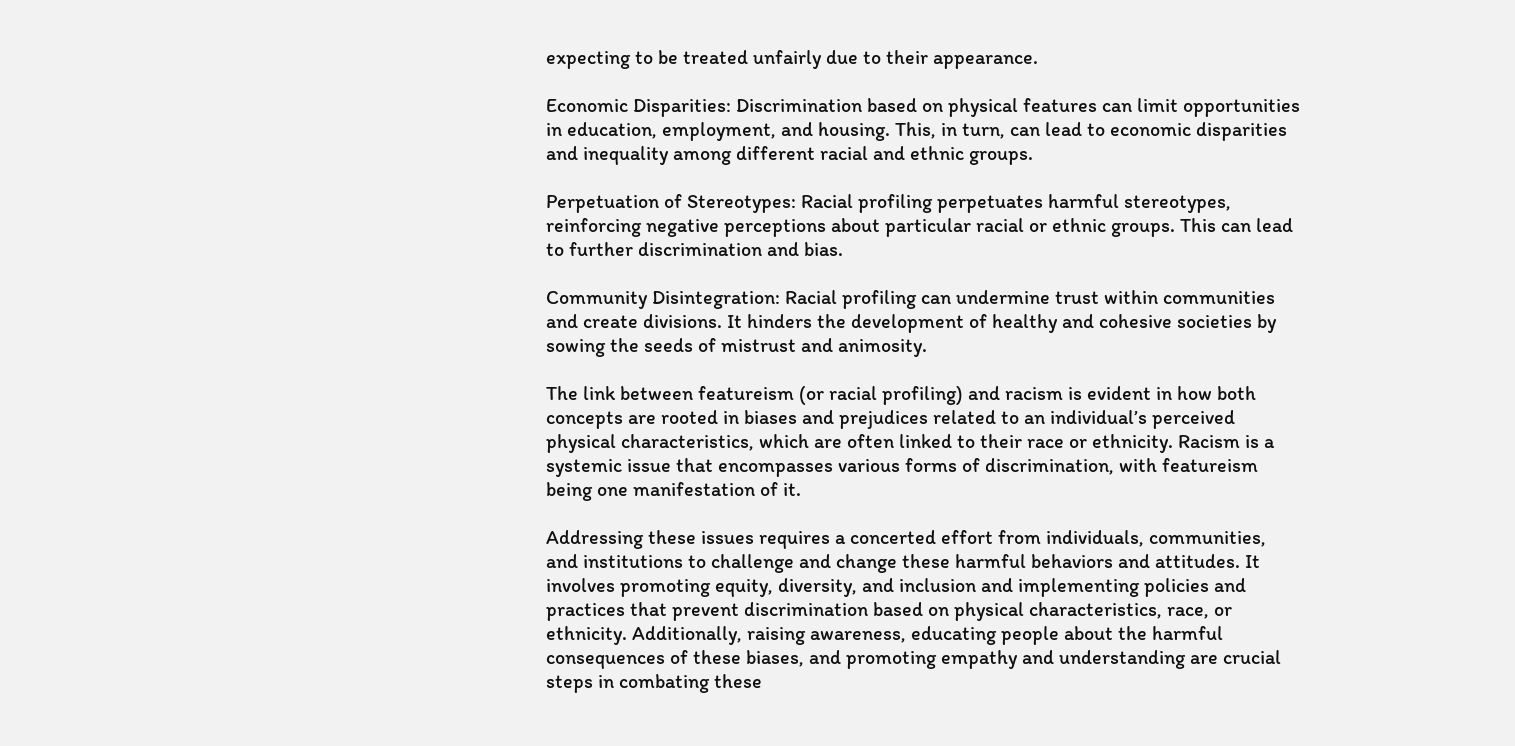expecting to be treated unfairly due to their appearance.

Economic Disparities: Discrimination based on physical features can limit opportunities in education, employment, and housing. This, in turn, can lead to economic disparities and inequality among different racial and ethnic groups.

Perpetuation of Stereotypes: Racial profiling perpetuates harmful stereotypes, reinforcing negative perceptions about particular racial or ethnic groups. This can lead to further discrimination and bias.

Community Disintegration: Racial profiling can undermine trust within communities and create divisions. It hinders the development of healthy and cohesive societies by sowing the seeds of mistrust and animosity.

The link between featureism (or racial profiling) and racism is evident in how both concepts are rooted in biases and prejudices related to an individual’s perceived physical characteristics, which are often linked to their race or ethnicity. Racism is a systemic issue that encompasses various forms of discrimination, with featureism being one manifestation of it.

Addressing these issues requires a concerted effort from individuals, communities, and institutions to challenge and change these harmful behaviors and attitudes. It involves promoting equity, diversity, and inclusion and implementing policies and practices that prevent discrimination based on physical characteristics, race, or ethnicity. Additionally, raising awareness, educating people about the harmful consequences of these biases, and promoting empathy and understanding are crucial steps in combating these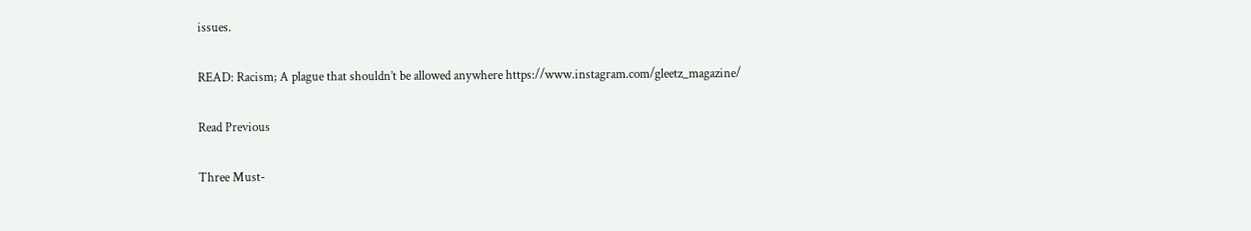issues.

READ: Racism; A plague that shouldn’t be allowed anywhere https://www.instagram.com/gleetz_magazine/

Read Previous

Three Must-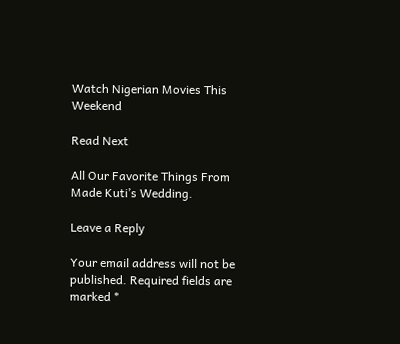Watch Nigerian Movies This Weekend

Read Next

All Our Favorite Things From Made Kuti’s Wedding.

Leave a Reply

Your email address will not be published. Required fields are marked *